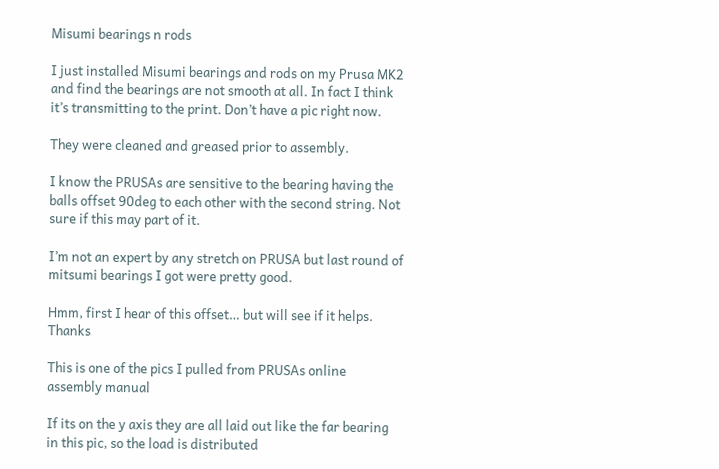Misumi bearings n rods

I just installed Misumi bearings and rods on my Prusa MK2 and find the bearings are not smooth at all. In fact I think it’s transmitting to the print. Don’t have a pic right now.

They were cleaned and greased prior to assembly.

I know the PRUSAs are sensitive to the bearing having the balls offset 90deg to each other with the second string. Not sure if this may part of it.

I’m not an expert by any stretch on PRUSA but last round of mitsumi bearings I got were pretty good.

Hmm, first I hear of this offset… but will see if it helps. Thanks

This is one of the pics I pulled from PRUSAs online assembly manual

If its on the y axis they are all laid out like the far bearing in this pic, so the load is distributed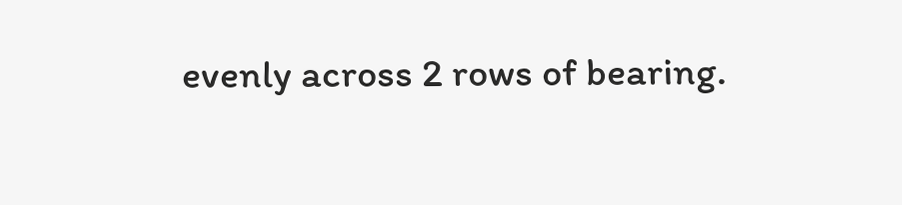evenly across 2 rows of bearing.